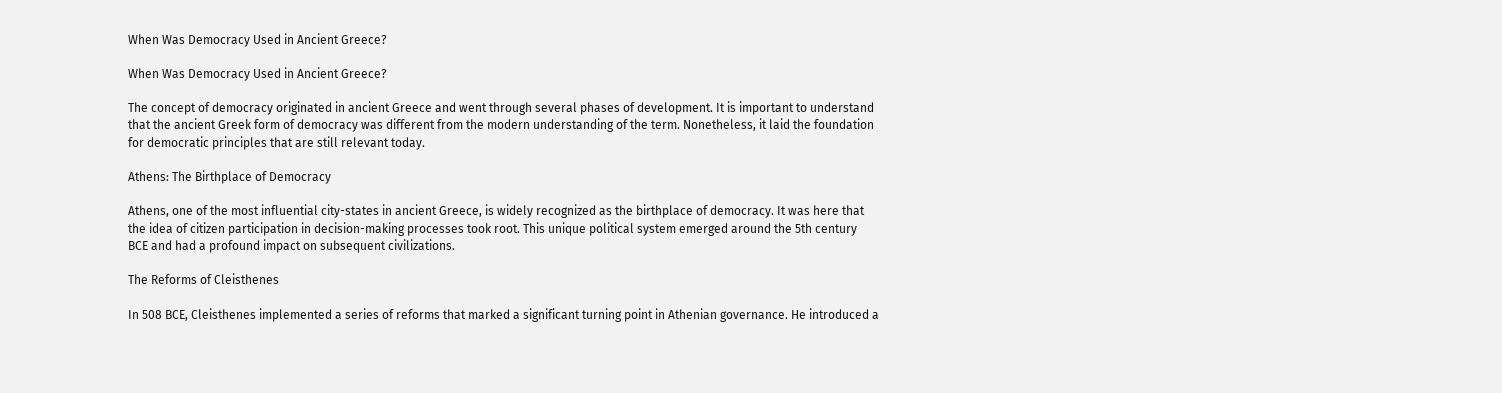When Was Democracy Used in Ancient Greece?

When Was Democracy Used in Ancient Greece?

The concept of democracy originated in ancient Greece and went through several phases of development. It is important to understand that the ancient Greek form of democracy was different from the modern understanding of the term. Nonetheless, it laid the foundation for democratic principles that are still relevant today.

Athens: The Birthplace of Democracy

Athens, one of the most influential city-states in ancient Greece, is widely recognized as the birthplace of democracy. It was here that the idea of citizen participation in decision-making processes took root. This unique political system emerged around the 5th century BCE and had a profound impact on subsequent civilizations.

The Reforms of Cleisthenes

In 508 BCE, Cleisthenes implemented a series of reforms that marked a significant turning point in Athenian governance. He introduced a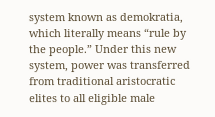system known as demokratia, which literally means “rule by the people.” Under this new system, power was transferred from traditional aristocratic elites to all eligible male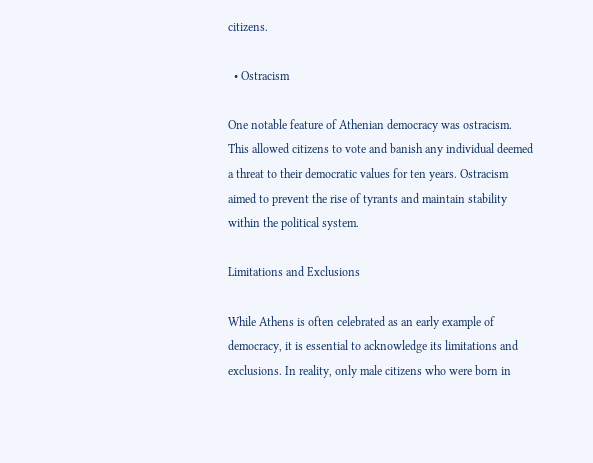citizens.

  • Ostracism

One notable feature of Athenian democracy was ostracism. This allowed citizens to vote and banish any individual deemed a threat to their democratic values for ten years. Ostracism aimed to prevent the rise of tyrants and maintain stability within the political system.

Limitations and Exclusions

While Athens is often celebrated as an early example of democracy, it is essential to acknowledge its limitations and exclusions. In reality, only male citizens who were born in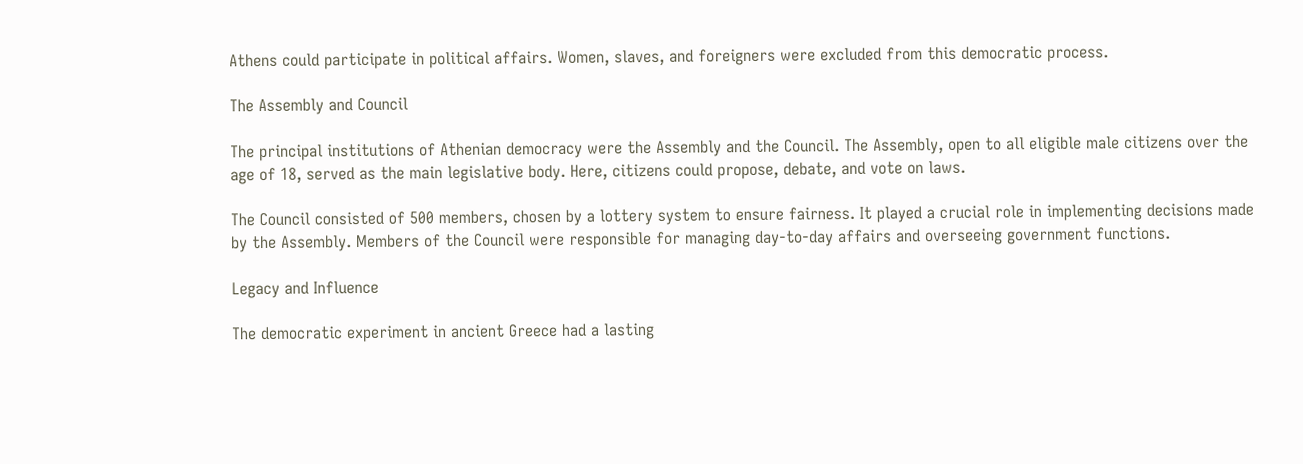Athens could participate in political affairs. Women, slaves, and foreigners were excluded from this democratic process.

The Assembly and Council

The principal institutions of Athenian democracy were the Assembly and the Council. The Assembly, open to all eligible male citizens over the age of 18, served as the main legislative body. Here, citizens could propose, debate, and vote on laws.

The Council consisted of 500 members, chosen by a lottery system to ensure fairness. It played a crucial role in implementing decisions made by the Assembly. Members of the Council were responsible for managing day-to-day affairs and overseeing government functions.

Legacy and Influence

The democratic experiment in ancient Greece had a lasting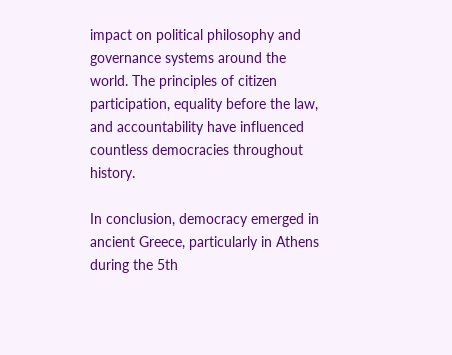impact on political philosophy and governance systems around the world. The principles of citizen participation, equality before the law, and accountability have influenced countless democracies throughout history.

In conclusion, democracy emerged in ancient Greece, particularly in Athens during the 5th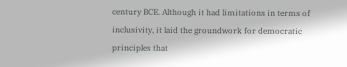century BCE. Although it had limitations in terms of inclusivity, it laid the groundwork for democratic principles that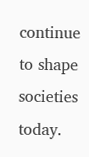continue to shape societies today.